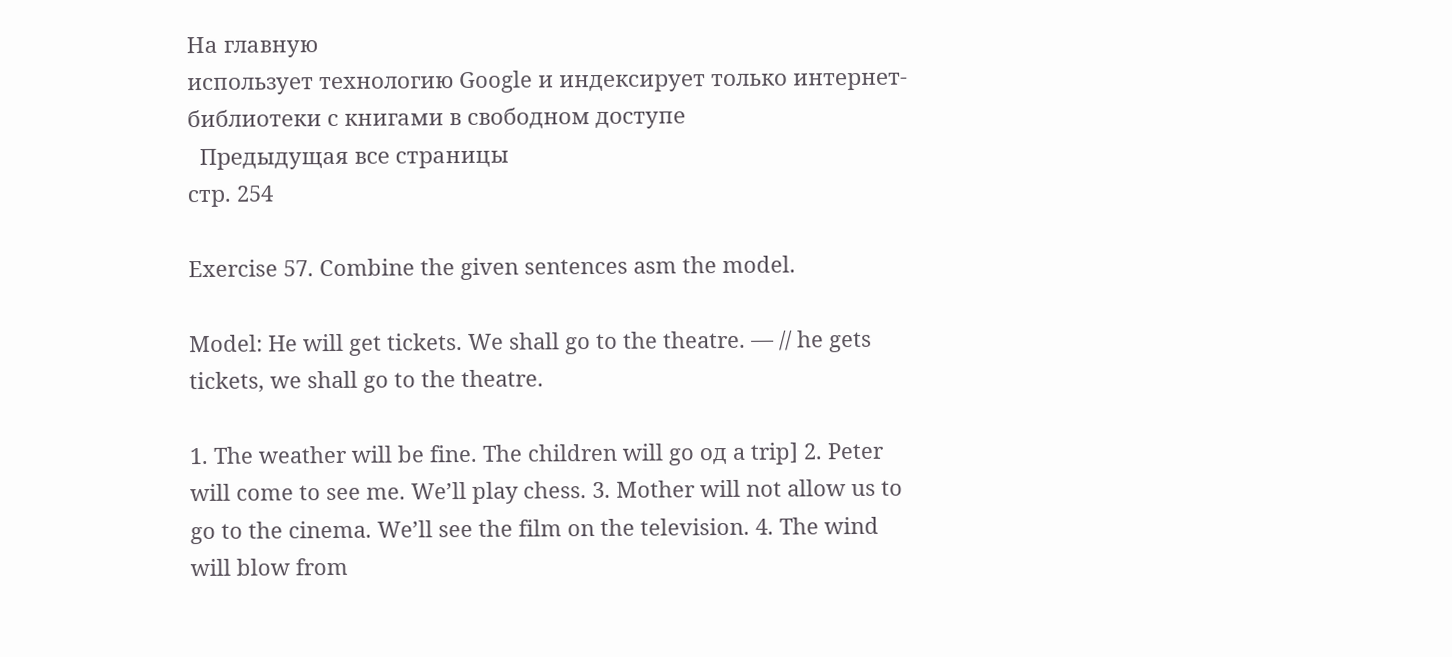На главную
использует технологию Google и индексирует только интернет-библиотеки с книгами в свободном доступе
  Предыдущая все страницы
стр. 254

Exercise 57. Combine the given sentences asm the model.

Model: He will get tickets. We shall go to the theatre. — // he gets tickets, we shall go to the theatre.

1. The weather will be fine. The children will go од a trip] 2. Peter will come to see me. We’ll play chess. 3. Mother will not allow us to go to the cinema. We’ll see the film on the television. 4. The wind will blow from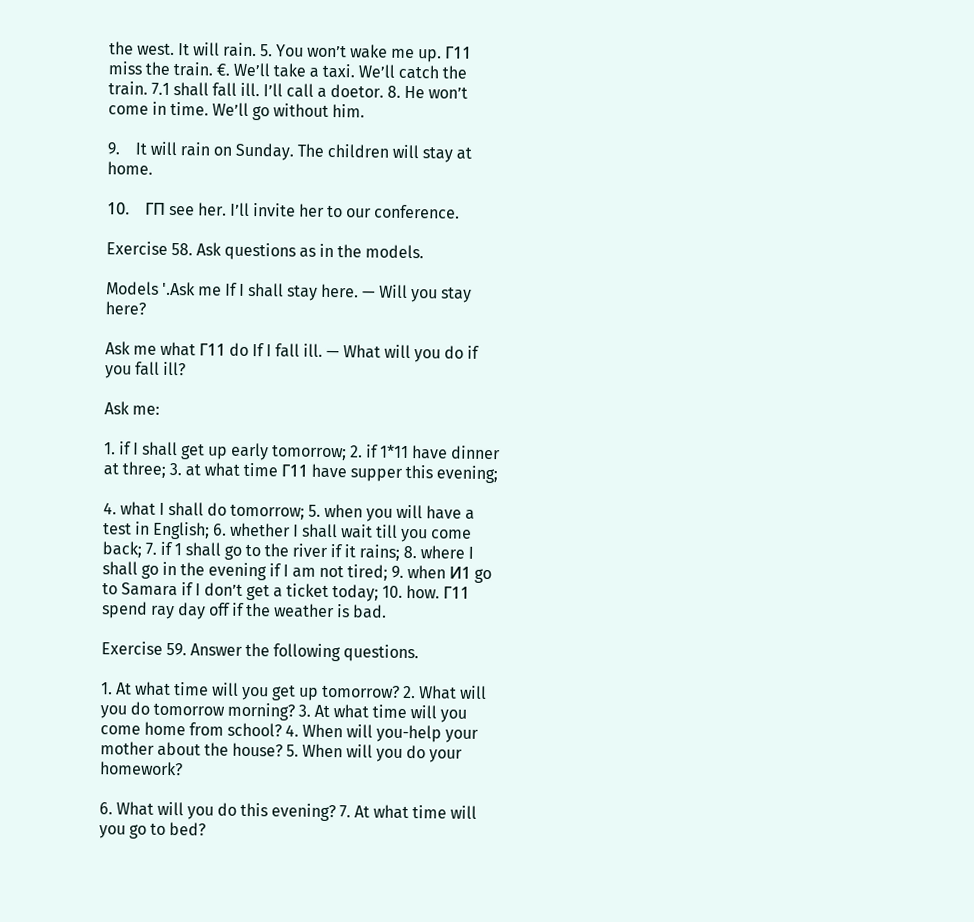the west. It will rain. 5. You won’t wake me up. Г11 miss the train. €. We’ll take a taxi. We’ll catch the train. 7.1 shall fall ill. I’ll call a doetor. 8. He won’t come in time. We’ll go without him.

9.    It will rain on Sunday. The children will stay at home.

10.    ГП see her. I’ll invite her to our conference.

Exercise 58. Ask questions as in the models.

Models '.Ask me If I shall stay here. — Will you stay here?

Ask me what Г11 do If I fall ill. — What will you do if you fall ill?

Ask me:

1. if I shall get up early tomorrow; 2. if 1*11 have dinner at three; 3. at what time Г11 have supper this evening;

4. what I shall do tomorrow; 5. when you will have a test in English; 6. whether I shall wait till you come back; 7. if 1 shall go to the river if it rains; 8. where I shall go in the evening if I am not tired; 9. when И1 go to Samara if I don’t get a ticket today; 10. how. Г11 spend ray day off if the weather is bad.

Exercise 59. Answer the following questions.

1. At what time will you get up tomorrow? 2. What will you do tomorrow morning? 3. At what time will you come home from school? 4. When will you-help your mother about the house? 5. When will you do your homework?

6. What will you do this evening? 7. At what time will you go to bed?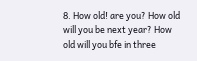8. How old! are you? How old will you be next year? How old will you bfe in three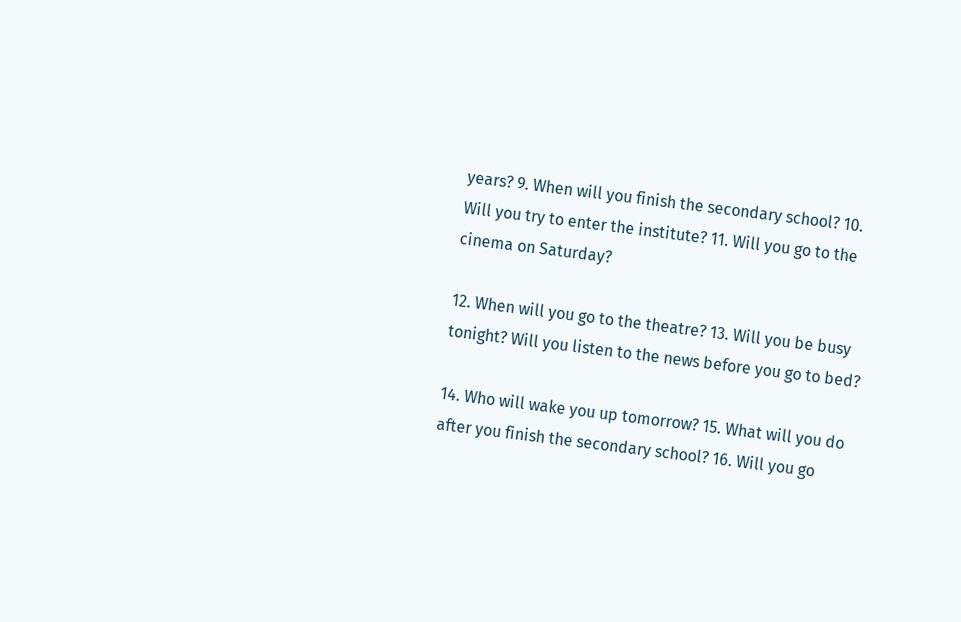years? 9. When will you finish the secondary school? 10. Will you try to enter the institute? 11. Will you go to the cinema on Saturday?

12. When will you go to the theatre? 13. Will you be busy tonight? Will you listen to the news before you go to bed?

14. Who will wake you up tomorrow? 15. What will you do after you finish the secondary school? 16. Will you go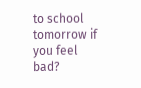to school tomorrow if you feel bad?